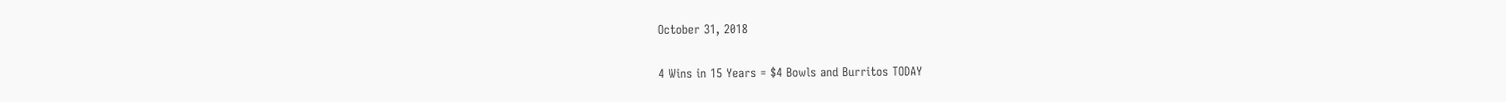October 31, 2018

4 Wins in 15 Years = $4 Bowls and Burritos TODAY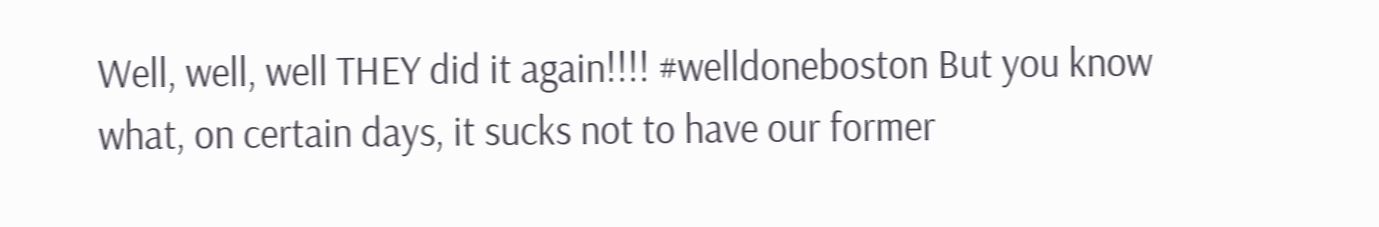Well, well, well THEY did it again!!!! #welldoneboston But you know what, on certain days, it sucks not to have our former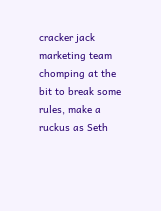cracker jack marketing team chomping at the bit to break some rules, make a ruckus as Seth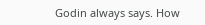Godin always says. How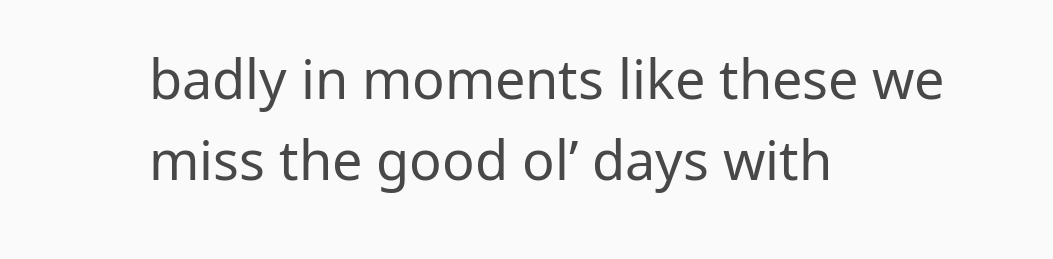badly in moments like these we miss the good ol’ days with